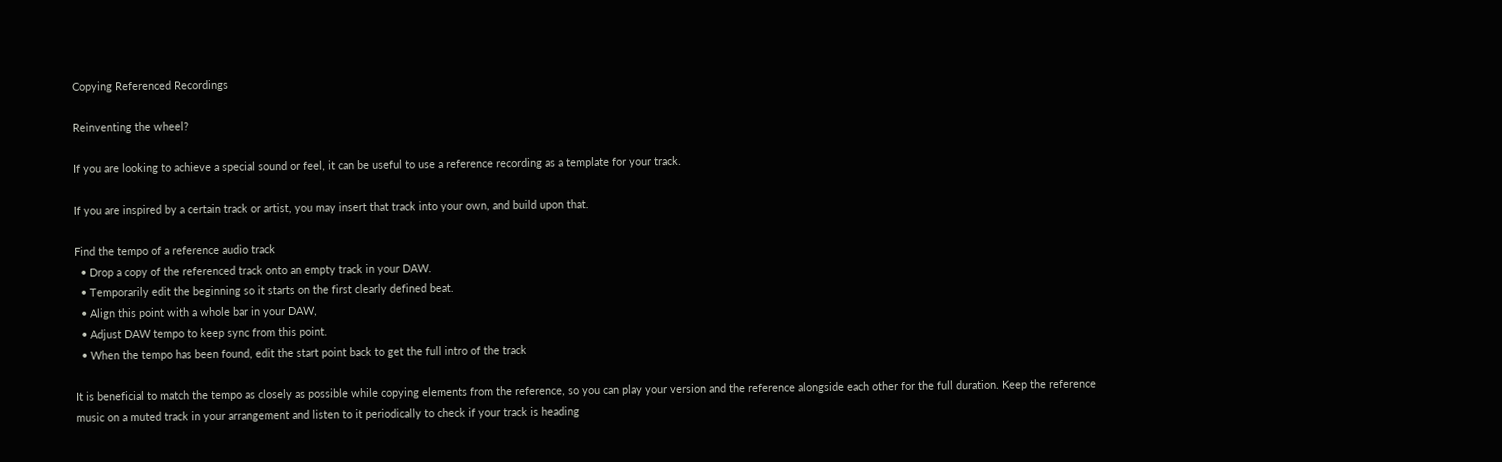Copying Referenced Recordings

Reinventing the wheel?

If you are looking to achieve a special sound or feel, it can be useful to use a reference recording as a template for your track.

If you are inspired by a certain track or artist, you may insert that track into your own, and build upon that.

Find the tempo of a reference audio track
  • Drop a copy of the referenced track onto an empty track in your DAW.
  • Temporarily edit the beginning so it starts on the first clearly defined beat.
  • Align this point with a whole bar in your DAW,
  • Adjust DAW tempo to keep sync from this point.
  • When the tempo has been found, edit the start point back to get the full intro of the track

It is beneficial to match the tempo as closely as possible while copying elements from the reference, so you can play your version and the reference alongside each other for the full duration. Keep the reference music on a muted track in your arrangement and listen to it periodically to check if your track is heading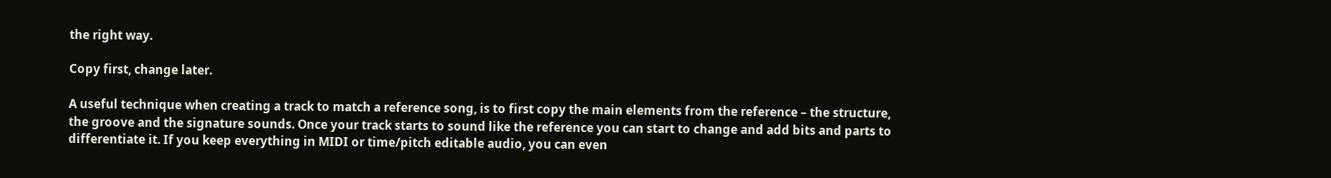the right way.

Copy first, change later.

A useful technique when creating a track to match a reference song, is to first copy the main elements from the reference – the structure, the groove and the signature sounds. Once your track starts to sound like the reference you can start to change and add bits and parts to differentiate it. If you keep everything in MIDI or time/pitch editable audio, you can even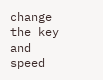change the key and speed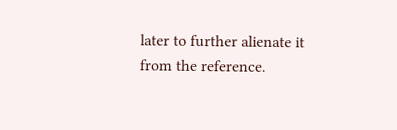later to further alienate it from the reference.